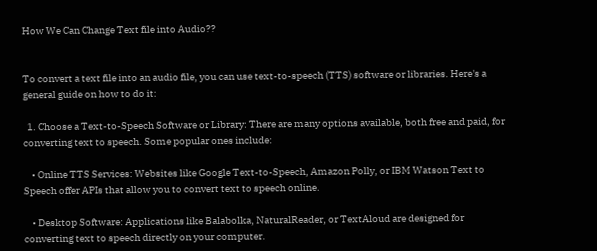How We Can Change Text file into Audio??


To convert a text file into an audio file, you can use text-to-speech (TTS) software or libraries. Here's a general guide on how to do it:

  1. Choose a Text-to-Speech Software or Library: There are many options available, both free and paid, for converting text to speech. Some popular ones include:

    • Online TTS Services: Websites like Google Text-to-Speech, Amazon Polly, or IBM Watson Text to Speech offer APIs that allow you to convert text to speech online.

    • Desktop Software: Applications like Balabolka, NaturalReader, or TextAloud are designed for converting text to speech directly on your computer.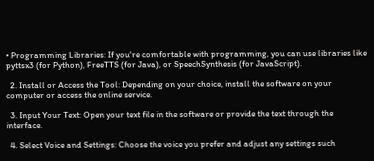• Programming Libraries: If you're comfortable with programming, you can use libraries like pyttsx3 (for Python), FreeTTS (for Java), or SpeechSynthesis (for JavaScript).

  2. Install or Access the Tool: Depending on your choice, install the software on your computer or access the online service.

  3. Input Your Text: Open your text file in the software or provide the text through the interface.

  4. Select Voice and Settings: Choose the voice you prefer and adjust any settings such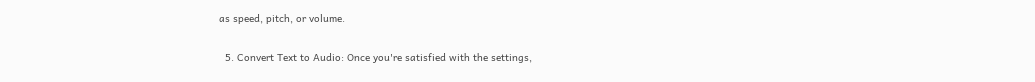as speed, pitch, or volume.

  5. Convert Text to Audio: Once you're satisfied with the settings,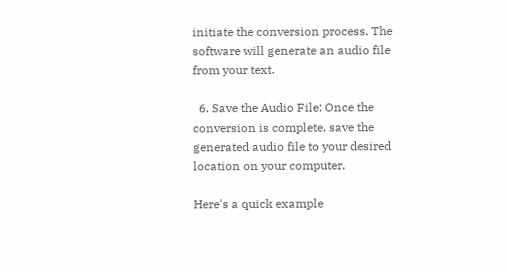initiate the conversion process. The software will generate an audio file from your text.

  6. Save the Audio File: Once the conversion is complete, save the generated audio file to your desired location on your computer.

Here's a quick example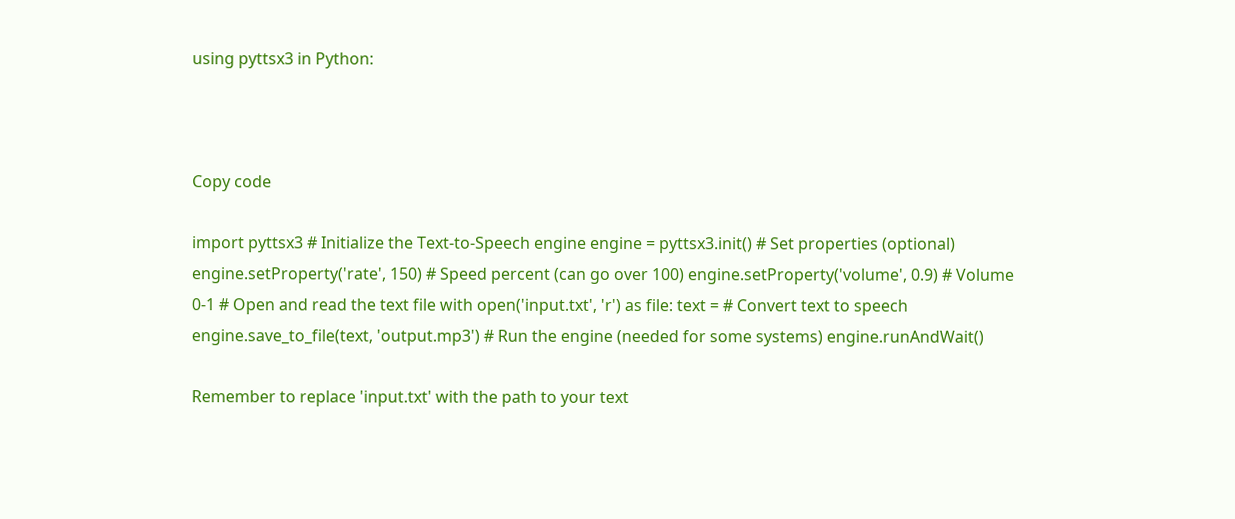using pyttsx3 in Python:



Copy code

import pyttsx3 # Initialize the Text-to-Speech engine engine = pyttsx3.init() # Set properties (optional) engine.setProperty('rate', 150) # Speed percent (can go over 100) engine.setProperty('volume', 0.9) # Volume 0-1 # Open and read the text file with open('input.txt', 'r') as file: text = # Convert text to speech engine.save_to_file(text, 'output.mp3') # Run the engine (needed for some systems) engine.runAndWait()

Remember to replace 'input.txt' with the path to your text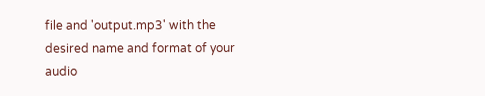file and 'output.mp3' with the desired name and format of your audio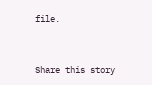file.


Share this story